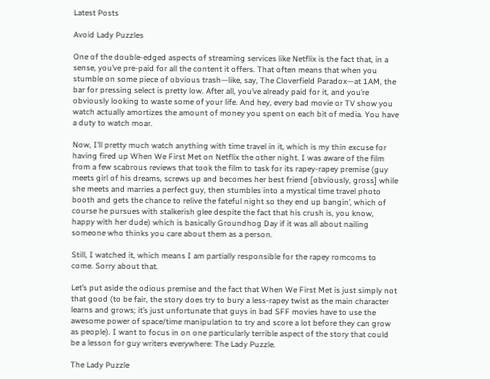Latest Posts

Avoid Lady Puzzles

One of the double-edged aspects of streaming services like Netflix is the fact that, in a sense, you’ve pre-paid for all the content it offers. That often means that when you stumble on some piece of obvious trash—like, say, The Cloverfield Paradox—at 1AM, the bar for pressing select is pretty low. After all, you’ve already paid for it, and you’re obviously looking to waste some of your life. And hey, every bad movie or TV show you watch actually amortizes the amount of money you spent on each bit of media. You have a duty to watch moar.

Now, I’ll pretty much watch anything with time travel in it, which is my thin excuse for having fired up When We First Met on Netflix the other night. I was aware of the film from a few scabrous reviews that took the film to task for its rapey-rapey premise (guy meets girl of his dreams, screws up and becomes her best friend [obviously, gross] while she meets and marries a perfect guy, then stumbles into a mystical time travel photo booth and gets the chance to relive the fateful night so they end up bangin’, which of course he pursues with stalkerish glee despite the fact that his crush is, you know, happy with her dude) which is basically Groundhog Day if it was all about nailing someone who thinks you care about them as a person.

Still, I watched it, which means I am partially responsible for the rapey romcoms to come. Sorry about that.

Let’s put aside the odious premise and the fact that When We First Met is just simply not that good (to be fair, the story does try to bury a less-rapey twist as the main character learns and grows; it’s just unfortunate that guys in bad SFF movies have to use the awesome power of space/time manipulation to try and score a lot before they can grow as people). I want to focus in on one particularly terrible aspect of the story that could be a lesson for guy writers everywhere: The Lady Puzzle.

The Lady Puzzle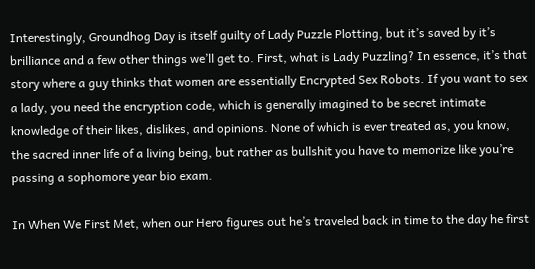Interestingly, Groundhog Day is itself guilty of Lady Puzzle Plotting, but it’s saved by it’s brilliance and a few other things we’ll get to. First, what is Lady Puzzling? In essence, it’s that story where a guy thinks that women are essentially Encrypted Sex Robots. If you want to sex a lady, you need the encryption code, which is generally imagined to be secret intimate knowledge of their likes, dislikes, and opinions. None of which is ever treated as, you know, the sacred inner life of a living being, but rather as bullshit you have to memorize like you’re passing a sophomore year bio exam.

In When We First Met, when our Hero figures out he’s traveled back in time to the day he first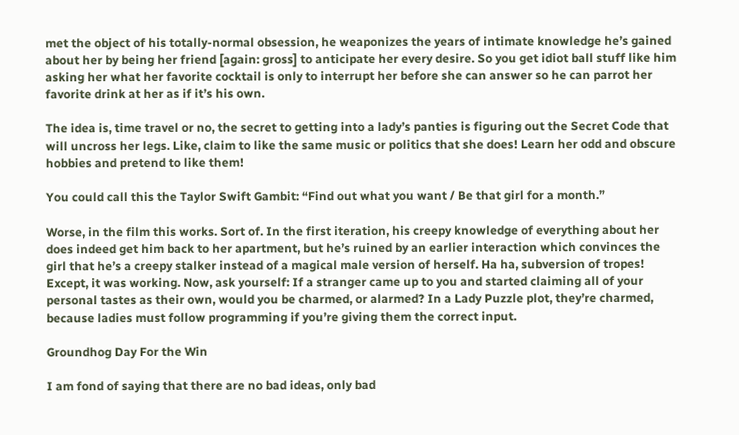met the object of his totally-normal obsession, he weaponizes the years of intimate knowledge he’s gained about her by being her friend [again: gross] to anticipate her every desire. So you get idiot ball stuff like him asking her what her favorite cocktail is only to interrupt her before she can answer so he can parrot her favorite drink at her as if it’s his own.

The idea is, time travel or no, the secret to getting into a lady’s panties is figuring out the Secret Code that will uncross her legs. Like, claim to like the same music or politics that she does! Learn her odd and obscure hobbies and pretend to like them!

You could call this the Taylor Swift Gambit: “Find out what you want / Be that girl for a month.”

Worse, in the film this works. Sort of. In the first iteration, his creepy knowledge of everything about her does indeed get him back to her apartment, but he’s ruined by an earlier interaction which convinces the girl that he’s a creepy stalker instead of a magical male version of herself. Ha ha, subversion of tropes! Except, it was working. Now, ask yourself: If a stranger came up to you and started claiming all of your personal tastes as their own, would you be charmed, or alarmed? In a Lady Puzzle plot, they’re charmed, because ladies must follow programming if you’re giving them the correct input.

Groundhog Day For the Win

I am fond of saying that there are no bad ideas, only bad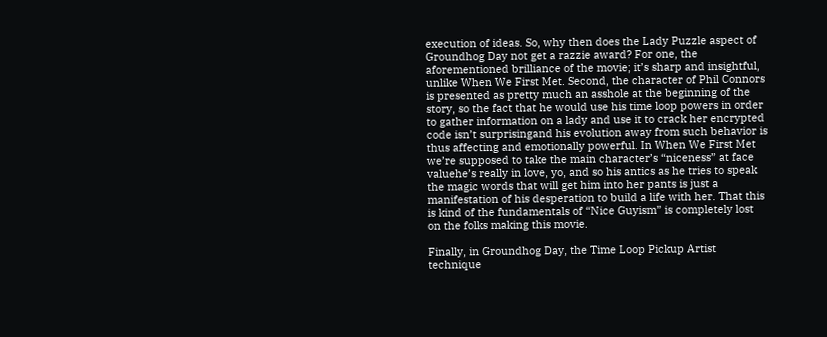execution of ideas. So, why then does the Lady Puzzle aspect of Groundhog Day not get a razzie award? For one, the aforementioned brilliance of the movie; it’s sharp and insightful, unlike When We First Met. Second, the character of Phil Connors is presented as pretty much an asshole at the beginning of the story, so the fact that he would use his time loop powers in order to gather information on a lady and use it to crack her encrypted code isn’t surprisingand his evolution away from such behavior is thus affecting and emotionally powerful. In When We First Met we’re supposed to take the main character’s “niceness” at face valuehe’s really in love, yo, and so his antics as he tries to speak the magic words that will get him into her pants is just a manifestation of his desperation to build a life with her. That this is kind of the fundamentals of “Nice Guyism” is completely lost on the folks making this movie.

Finally, in Groundhog Day, the Time Loop Pickup Artist technique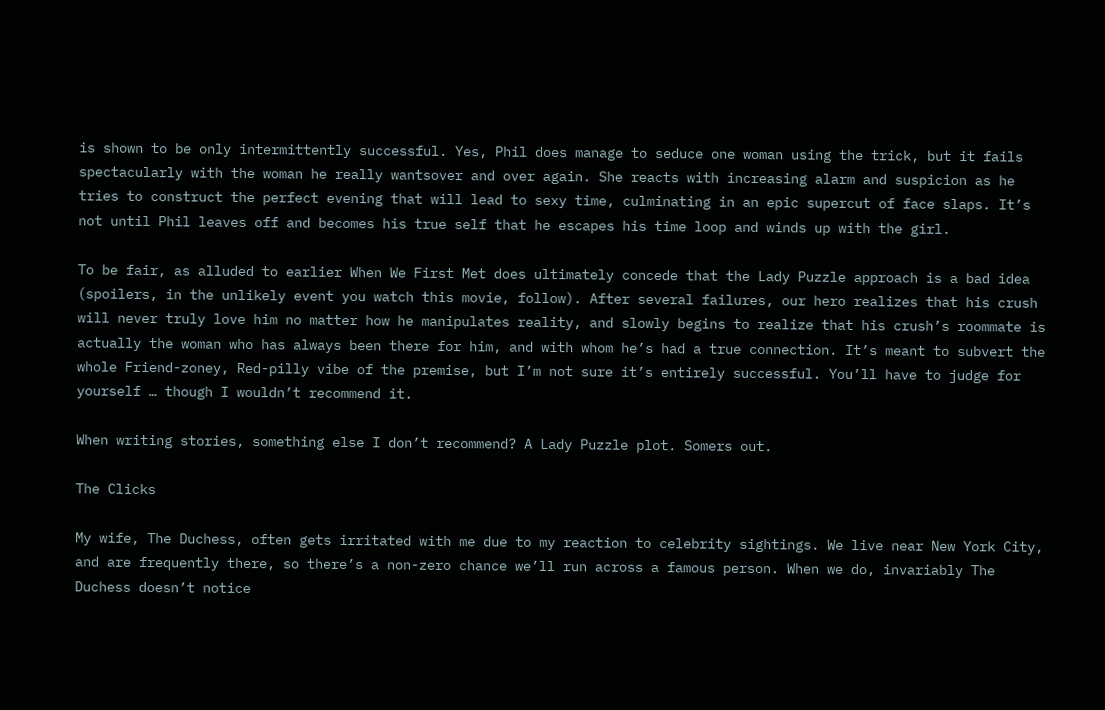is shown to be only intermittently successful. Yes, Phil does manage to seduce one woman using the trick, but it fails spectacularly with the woman he really wantsover and over again. She reacts with increasing alarm and suspicion as he tries to construct the perfect evening that will lead to sexy time, culminating in an epic supercut of face slaps. It’s not until Phil leaves off and becomes his true self that he escapes his time loop and winds up with the girl.

To be fair, as alluded to earlier When We First Met does ultimately concede that the Lady Puzzle approach is a bad idea (spoilers, in the unlikely event you watch this movie, follow). After several failures, our hero realizes that his crush will never truly love him no matter how he manipulates reality, and slowly begins to realize that his crush’s roommate is actually the woman who has always been there for him, and with whom he’s had a true connection. It’s meant to subvert the whole Friend-zoney, Red-pilly vibe of the premise, but I’m not sure it’s entirely successful. You’ll have to judge for yourself … though I wouldn’t recommend it.

When writing stories, something else I don’t recommend? A Lady Puzzle plot. Somers out.

The Clicks

My wife, The Duchess, often gets irritated with me due to my reaction to celebrity sightings. We live near New York City, and are frequently there, so there’s a non-zero chance we’ll run across a famous person. When we do, invariably The Duchess doesn’t notice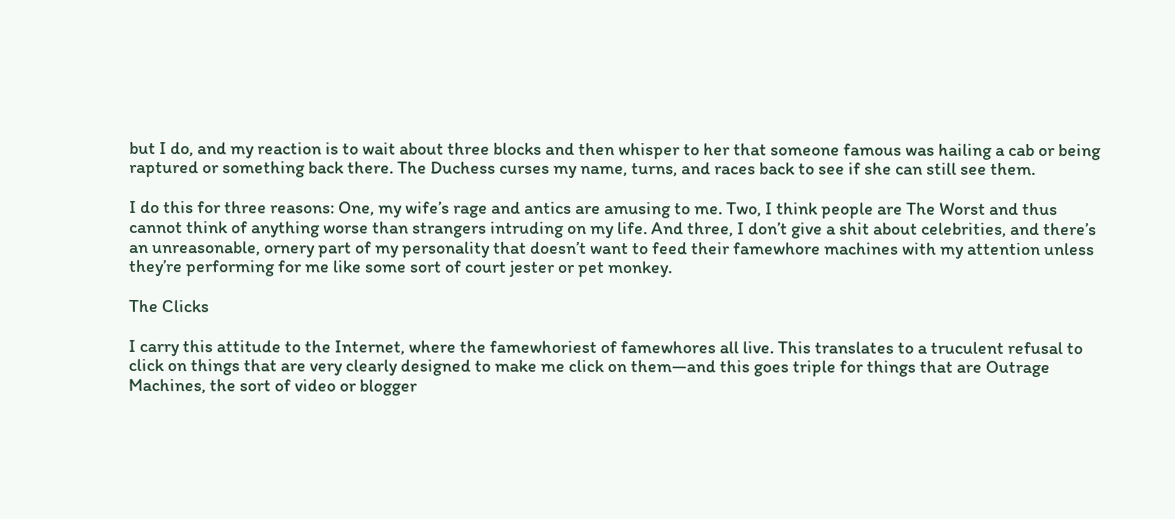but I do, and my reaction is to wait about three blocks and then whisper to her that someone famous was hailing a cab or being raptured or something back there. The Duchess curses my name, turns, and races back to see if she can still see them.

I do this for three reasons: One, my wife’s rage and antics are amusing to me. Two, I think people are The Worst and thus cannot think of anything worse than strangers intruding on my life. And three, I don’t give a shit about celebrities, and there’s an unreasonable, ornery part of my personality that doesn’t want to feed their famewhore machines with my attention unless they’re performing for me like some sort of court jester or pet monkey.

The Clicks

I carry this attitude to the Internet, where the famewhoriest of famewhores all live. This translates to a truculent refusal to click on things that are very clearly designed to make me click on them—and this goes triple for things that are Outrage Machines, the sort of video or blogger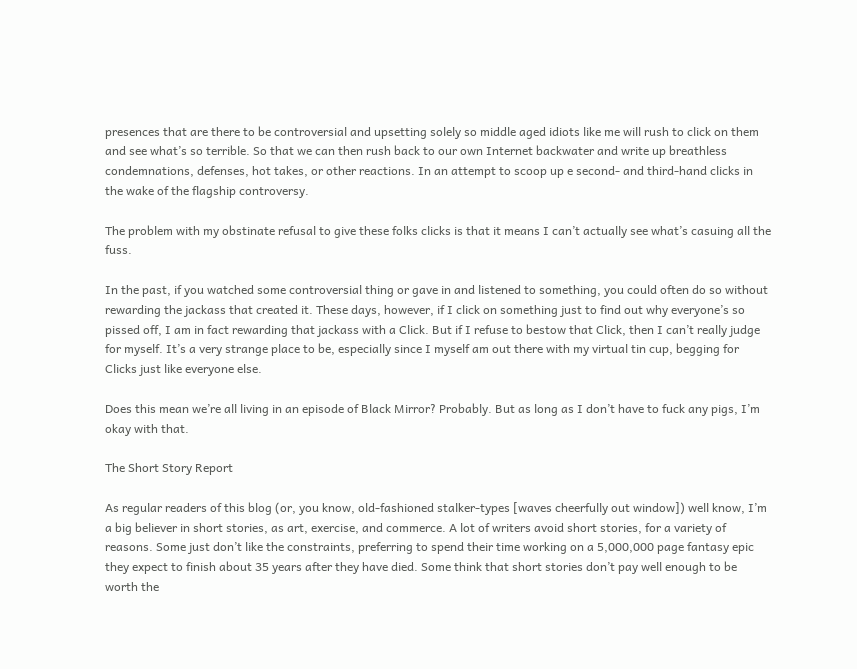presences that are there to be controversial and upsetting solely so middle aged idiots like me will rush to click on them and see what’s so terrible. So that we can then rush back to our own Internet backwater and write up breathless condemnations, defenses, hot takes, or other reactions. In an attempt to scoop up e second- and third-hand clicks in the wake of the flagship controversy.

The problem with my obstinate refusal to give these folks clicks is that it means I can’t actually see what’s casuing all the fuss.

In the past, if you watched some controversial thing or gave in and listened to something, you could often do so without rewarding the jackass that created it. These days, however, if I click on something just to find out why everyone’s so pissed off, I am in fact rewarding that jackass with a Click. But if I refuse to bestow that Click, then I can’t really judge for myself. It’s a very strange place to be, especially since I myself am out there with my virtual tin cup, begging for Clicks just like everyone else.

Does this mean we’re all living in an episode of Black Mirror? Probably. But as long as I don’t have to fuck any pigs, I’m okay with that.

The Short Story Report

As regular readers of this blog (or, you know, old-fashioned stalker-types [waves cheerfully out window]) well know, I’m a big believer in short stories, as art, exercise, and commerce. A lot of writers avoid short stories, for a variety of reasons. Some just don’t like the constraints, preferring to spend their time working on a 5,000,000 page fantasy epic they expect to finish about 35 years after they have died. Some think that short stories don’t pay well enough to be worth the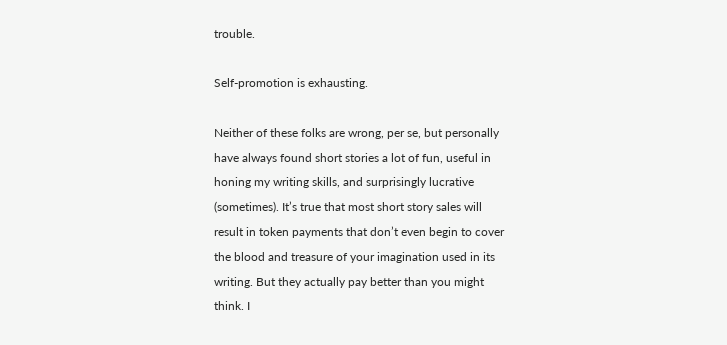trouble.

Self-promotion is exhausting.

Neither of these folks are wrong, per se, but personally have always found short stories a lot of fun, useful in honing my writing skills, and surprisingly lucrative (sometimes). It’s true that most short story sales will result in token payments that don’t even begin to cover the blood and treasure of your imagination used in its writing. But they actually pay better than you might think. I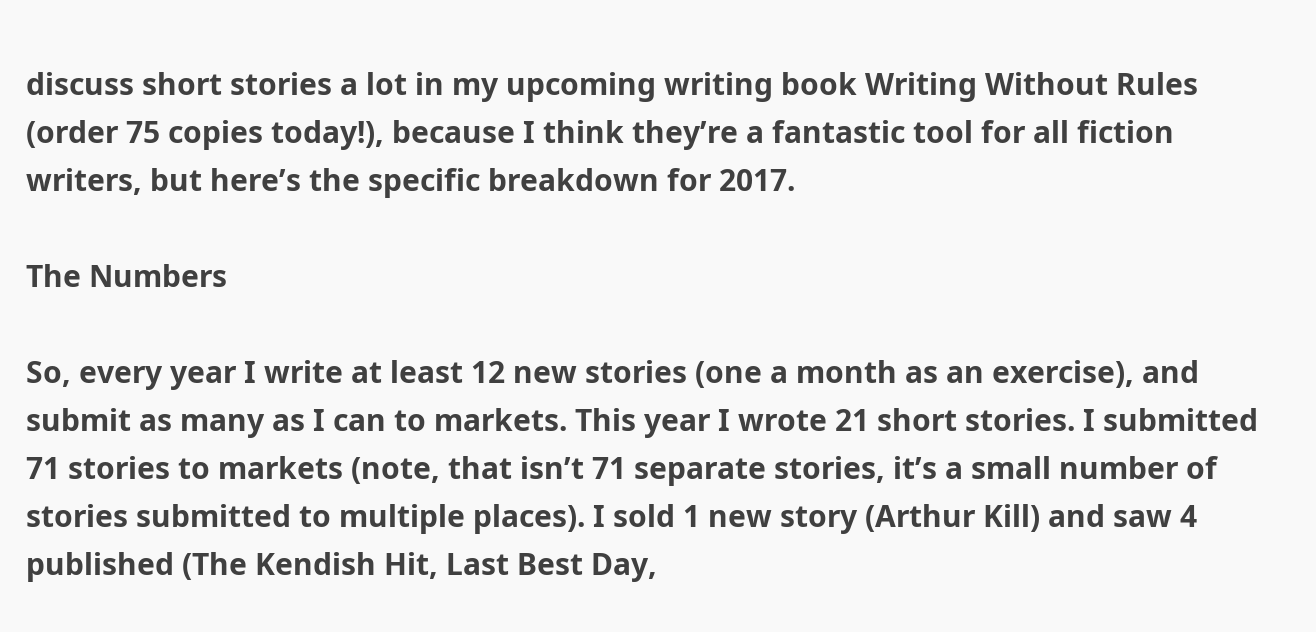discuss short stories a lot in my upcoming writing book Writing Without Rules (order 75 copies today!), because I think they’re a fantastic tool for all fiction writers, but here’s the specific breakdown for 2017.

The Numbers

So, every year I write at least 12 new stories (one a month as an exercise), and submit as many as I can to markets. This year I wrote 21 short stories. I submitted 71 stories to markets (note, that isn’t 71 separate stories, it’s a small number of stories submitted to multiple places). I sold 1 new story (Arthur Kill) and saw 4 published (The Kendish Hit, Last Best Day,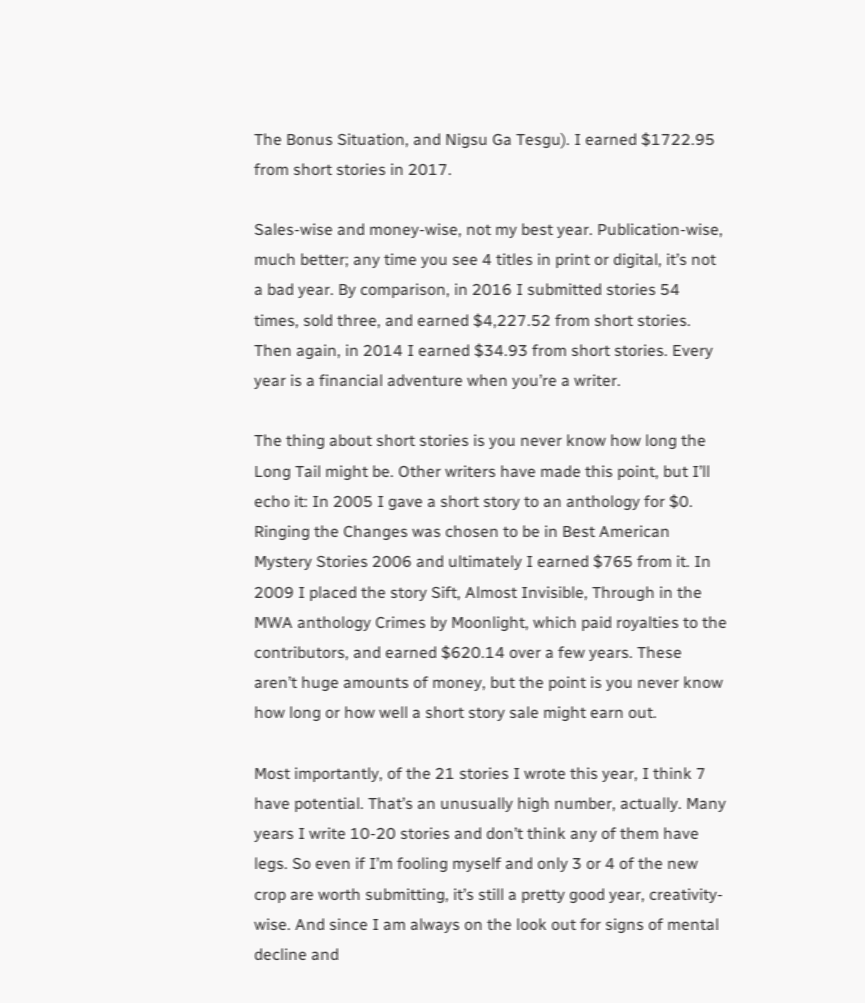The Bonus Situation, and Nigsu Ga Tesgu). I earned $1722.95 from short stories in 2017.

Sales-wise and money-wise, not my best year. Publication-wise, much better; any time you see 4 titles in print or digital, it’s not a bad year. By comparison, in 2016 I submitted stories 54 times, sold three, and earned $4,227.52 from short stories. Then again, in 2014 I earned $34.93 from short stories. Every year is a financial adventure when you’re a writer.

The thing about short stories is you never know how long the Long Tail might be. Other writers have made this point, but I’ll echo it: In 2005 I gave a short story to an anthology for $0. Ringing the Changes was chosen to be in Best American Mystery Stories 2006 and ultimately I earned $765 from it. In 2009 I placed the story Sift, Almost Invisible, Through in the MWA anthology Crimes by Moonlight, which paid royalties to the contributors, and earned $620.14 over a few years. These aren’t huge amounts of money, but the point is you never know how long or how well a short story sale might earn out.

Most importantly, of the 21 stories I wrote this year, I think 7 have potential. That’s an unusually high number, actually. Many years I write 10-20 stories and don’t think any of them have legs. So even if I’m fooling myself and only 3 or 4 of the new crop are worth submitting, it’s still a pretty good year, creativity-wise. And since I am always on the look out for signs of mental decline and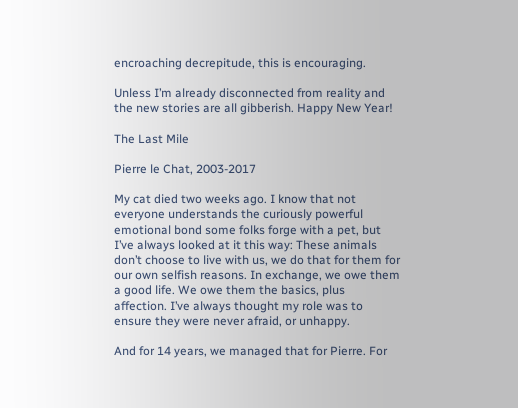encroaching decrepitude, this is encouraging.

Unless I’m already disconnected from reality and the new stories are all gibberish. Happy New Year!

The Last Mile

Pierre le Chat, 2003-2017

My cat died two weeks ago. I know that not everyone understands the curiously powerful emotional bond some folks forge with a pet, but I’ve always looked at it this way: These animals don’t choose to live with us, we do that for them for our own selfish reasons. In exchange, we owe them a good life. We owe them the basics, plus affection. I’ve always thought my role was to ensure they were never afraid, or unhappy.

And for 14 years, we managed that for Pierre. For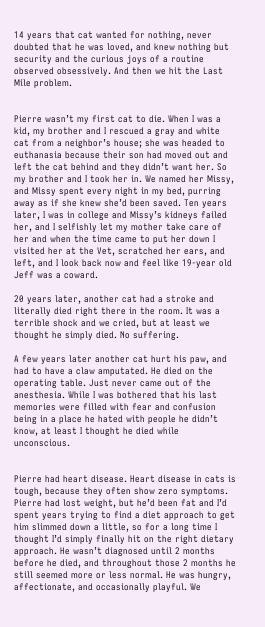14 years that cat wanted for nothing, never doubted that he was loved, and knew nothing but security and the curious joys of a routine observed obsessively. And then we hit the Last Mile problem.


Pierre wasn’t my first cat to die. When I was a kid, my brother and I rescued a gray and white cat from a neighbor’s house; she was headed to euthanasia because their son had moved out and left the cat behind and they didn’t want her. So my brother and I took her in. We named her Missy, and Missy spent every night in my bed, purring away as if she knew she’d been saved. Ten years later, I was in college and Missy’s kidneys failed her, and I selfishly let my mother take care of her and when the time came to put her down I visited her at the Vet, scratched her ears, and left, and I look back now and feel like 19-year old Jeff was a coward.

20 years later, another cat had a stroke and literally died right there in the room. It was a terrible shock and we cried, but at least we thought he simply died. No suffering.

A few years later another cat hurt his paw, and had to have a claw amputated. He died on the operating table. Just never came out of the anesthesia. While I was bothered that his last memories were filled with fear and confusion being in a place he hated with people he didn’t know, at least I thought he died while unconscious.


Pierre had heart disease. Heart disease in cats is tough, because they often show zero symptoms. Pierre had lost weight, but he’d been fat and I’d spent years trying to find a diet approach to get him slimmed down a little, so for a long time I thought I’d simply finally hit on the right dietary approach. He wasn’t diagnosed until 2 months before he died, and throughout those 2 months he still seemed more or less normal. He was hungry, affectionate, and occasionally playful. We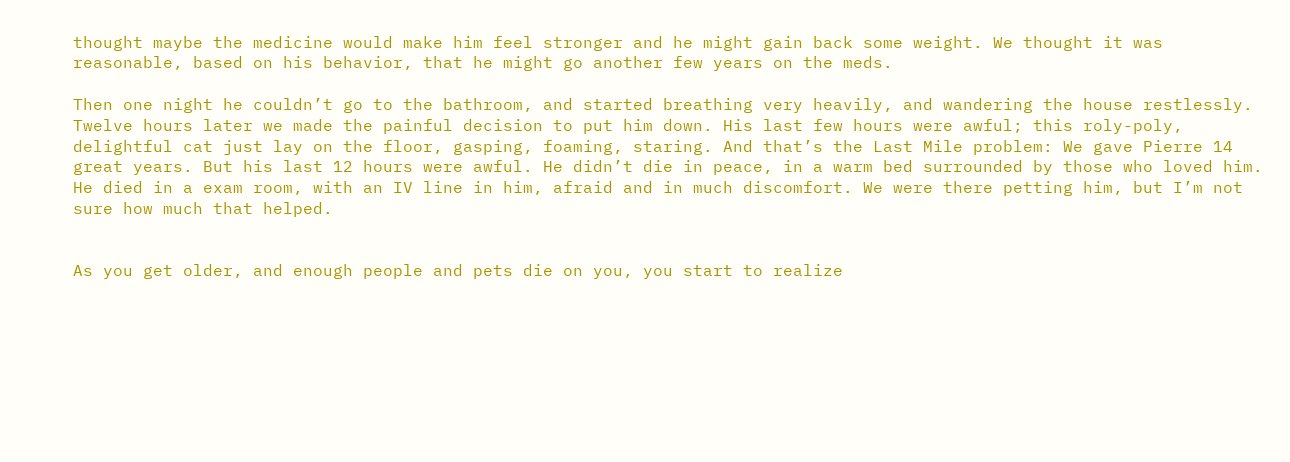thought maybe the medicine would make him feel stronger and he might gain back some weight. We thought it was reasonable, based on his behavior, that he might go another few years on the meds.

Then one night he couldn’t go to the bathroom, and started breathing very heavily, and wandering the house restlessly. Twelve hours later we made the painful decision to put him down. His last few hours were awful; this roly-poly, delightful cat just lay on the floor, gasping, foaming, staring. And that’s the Last Mile problem: We gave Pierre 14 great years. But his last 12 hours were awful. He didn’t die in peace, in a warm bed surrounded by those who loved him. He died in a exam room, with an IV line in him, afraid and in much discomfort. We were there petting him, but I’m not sure how much that helped.


As you get older, and enough people and pets die on you, you start to realize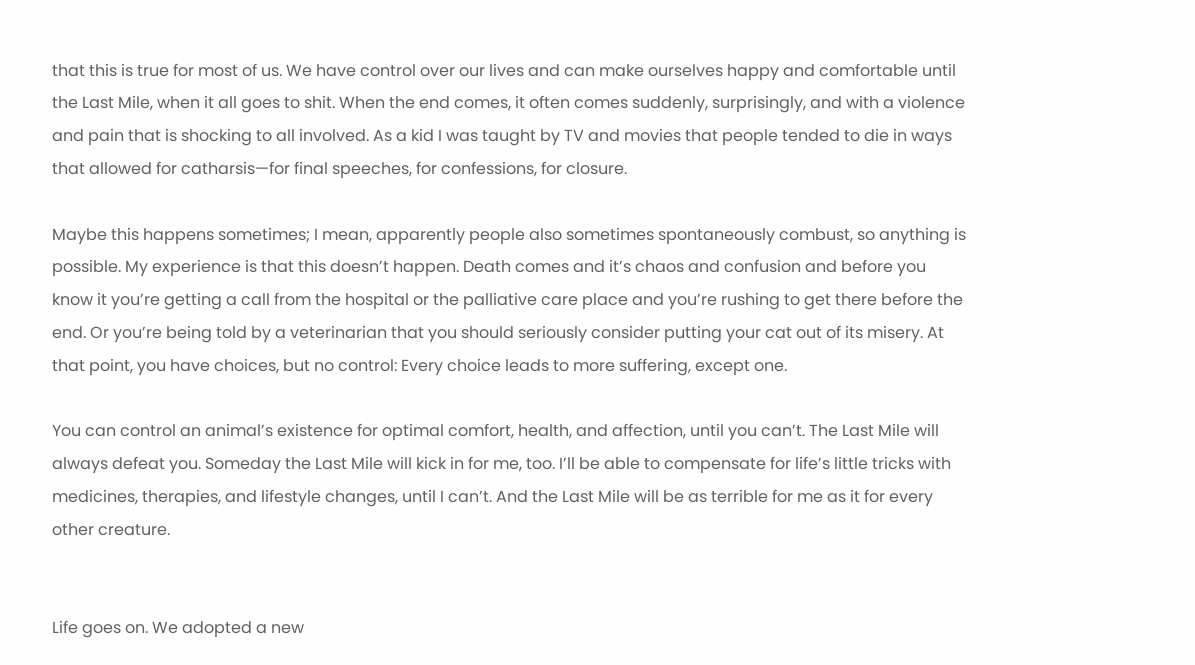that this is true for most of us. We have control over our lives and can make ourselves happy and comfortable until the Last Mile, when it all goes to shit. When the end comes, it often comes suddenly, surprisingly, and with a violence and pain that is shocking to all involved. As a kid I was taught by TV and movies that people tended to die in ways that allowed for catharsis—for final speeches, for confessions, for closure.

Maybe this happens sometimes; I mean, apparently people also sometimes spontaneously combust, so anything is possible. My experience is that this doesn’t happen. Death comes and it’s chaos and confusion and before you know it you’re getting a call from the hospital or the palliative care place and you’re rushing to get there before the end. Or you’re being told by a veterinarian that you should seriously consider putting your cat out of its misery. At that point, you have choices, but no control: Every choice leads to more suffering, except one.

You can control an animal’s existence for optimal comfort, health, and affection, until you can’t. The Last Mile will always defeat you. Someday the Last Mile will kick in for me, too. I’ll be able to compensate for life’s little tricks with medicines, therapies, and lifestyle changes, until I can’t. And the Last Mile will be as terrible for me as it for every other creature.


Life goes on. We adopted a new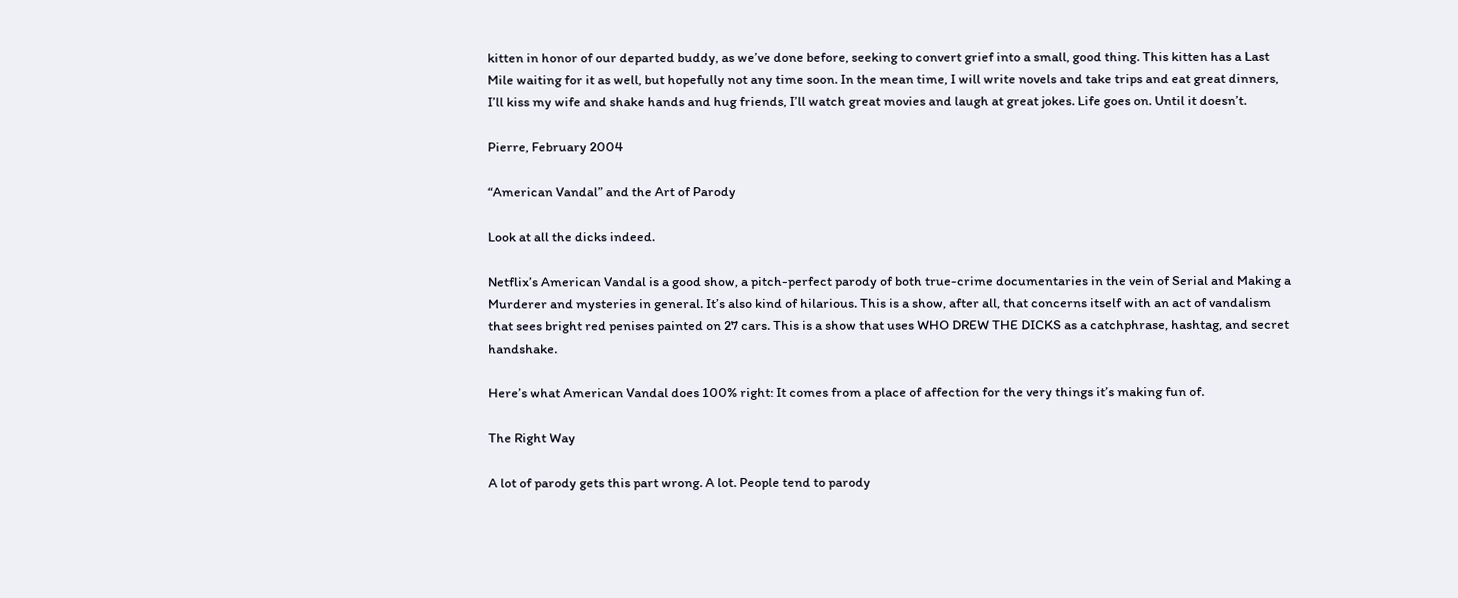kitten in honor of our departed buddy, as we’ve done before, seeking to convert grief into a small, good thing. This kitten has a Last Mile waiting for it as well, but hopefully not any time soon. In the mean time, I will write novels and take trips and eat great dinners, I’ll kiss my wife and shake hands and hug friends, I’ll watch great movies and laugh at great jokes. Life goes on. Until it doesn’t.

Pierre, February 2004

“American Vandal” and the Art of Parody

Look at all the dicks indeed.

Netflix’s American Vandal is a good show, a pitch-perfect parody of both true-crime documentaries in the vein of Serial and Making a Murderer and mysteries in general. It’s also kind of hilarious. This is a show, after all, that concerns itself with an act of vandalism that sees bright red penises painted on 27 cars. This is a show that uses WHO DREW THE DICKS as a catchphrase, hashtag, and secret handshake.

Here’s what American Vandal does 100% right: It comes from a place of affection for the very things it’s making fun of.

The Right Way

A lot of parody gets this part wrong. A lot. People tend to parody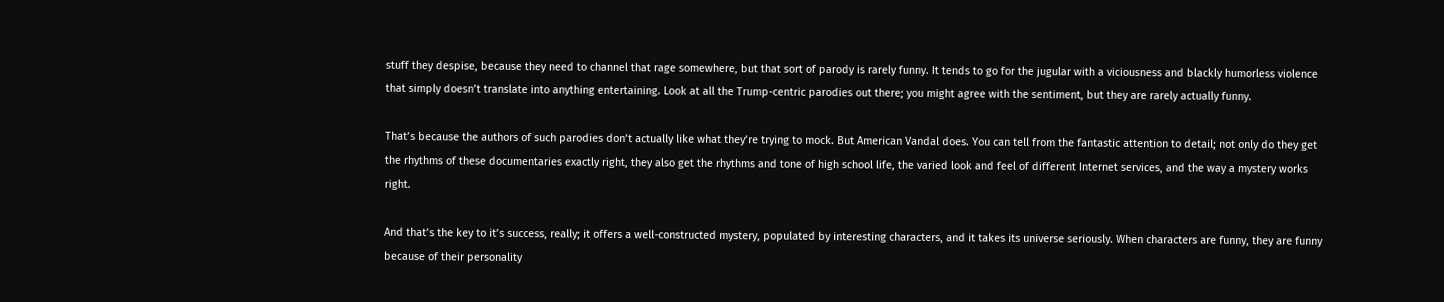stuff they despise, because they need to channel that rage somewhere, but that sort of parody is rarely funny. It tends to go for the jugular with a viciousness and blackly humorless violence that simply doesn’t translate into anything entertaining. Look at all the Trump-centric parodies out there; you might agree with the sentiment, but they are rarely actually funny.

That’s because the authors of such parodies don’t actually like what they’re trying to mock. But American Vandal does. You can tell from the fantastic attention to detail; not only do they get the rhythms of these documentaries exactly right, they also get the rhythms and tone of high school life, the varied look and feel of different Internet services, and the way a mystery works right.

And that’s the key to it’s success, really; it offers a well-constructed mystery, populated by interesting characters, and it takes its universe seriously. When characters are funny, they are funny because of their personality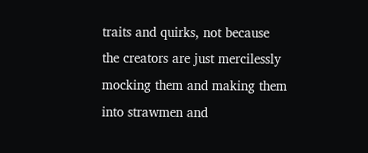traits and quirks, not because the creators are just mercilessly mocking them and making them into strawmen and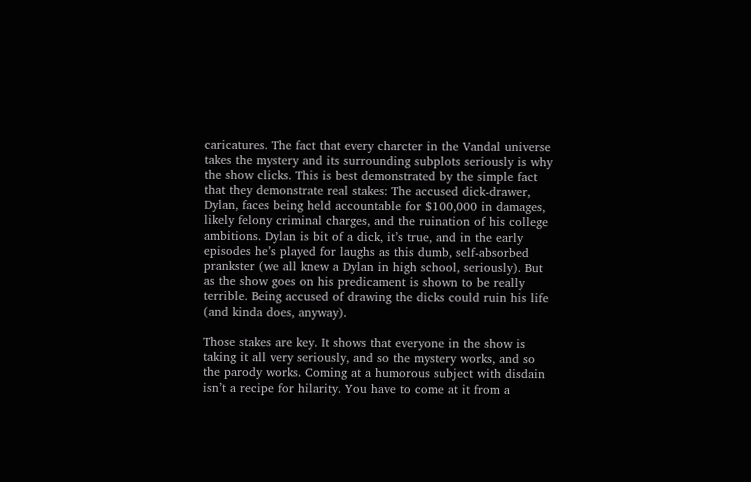caricatures. The fact that every charcter in the Vandal universe takes the mystery and its surrounding subplots seriously is why the show clicks. This is best demonstrated by the simple fact that they demonstrate real stakes: The accused dick-drawer, Dylan, faces being held accountable for $100,000 in damages, likely felony criminal charges, and the ruination of his college ambitions. Dylan is bit of a dick, it’s true, and in the early episodes he’s played for laughs as this dumb, self-absorbed prankster (we all knew a Dylan in high school, seriously). But as the show goes on his predicament is shown to be really terrible. Being accused of drawing the dicks could ruin his life (and kinda does, anyway).

Those stakes are key. It shows that everyone in the show is taking it all very seriously, and so the mystery works, and so the parody works. Coming at a humorous subject with disdain isn’t a recipe for hilarity. You have to come at it from a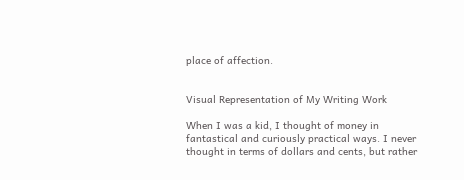place of affection.


Visual Representation of My Writing Work

When I was a kid, I thought of money in fantastical and curiously practical ways. I never thought in terms of dollars and cents, but rather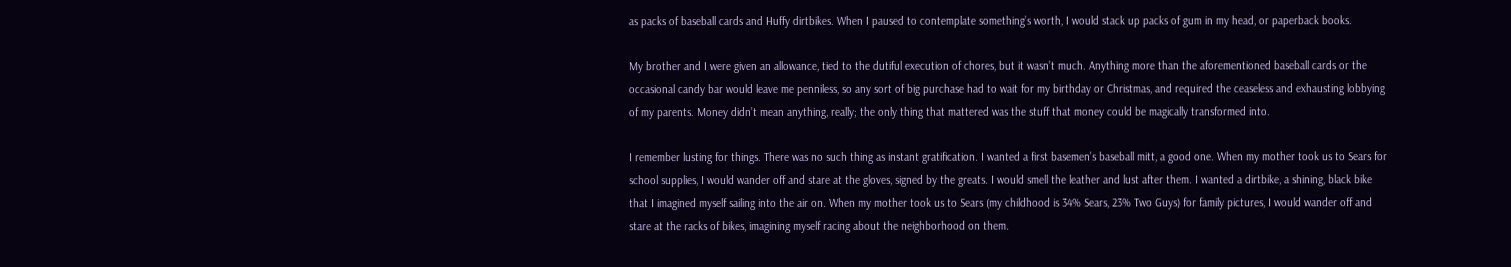as packs of baseball cards and Huffy dirtbikes. When I paused to contemplate something’s worth, I would stack up packs of gum in my head, or paperback books.

My brother and I were given an allowance, tied to the dutiful execution of chores, but it wasn’t much. Anything more than the aforementioned baseball cards or the occasional candy bar would leave me penniless, so any sort of big purchase had to wait for my birthday or Christmas, and required the ceaseless and exhausting lobbying of my parents. Money didn’t mean anything, really; the only thing that mattered was the stuff that money could be magically transformed into.

I remember lusting for things. There was no such thing as instant gratification. I wanted a first basemen’s baseball mitt, a good one. When my mother took us to Sears for school supplies, I would wander off and stare at the gloves, signed by the greats. I would smell the leather and lust after them. I wanted a dirtbike, a shining, black bike that I imagined myself sailing into the air on. When my mother took us to Sears (my childhood is 34% Sears, 23% Two Guys) for family pictures, I would wander off and stare at the racks of bikes, imagining myself racing about the neighborhood on them.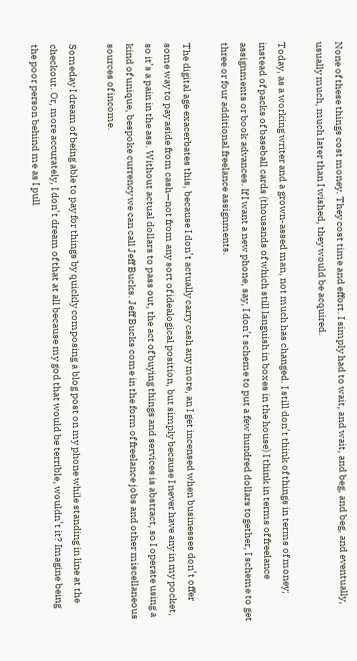None of these things cost money. They cost time and effort. I simply had to wait, and wait, and beg, and beg, and eventually, usually much, much later than I wished, they would be acquired.

Today, as a working writer and a grown-assed man, not much has changed. I still don’t think of things in terms of money; instead of packs of baseball cards (thousands of which still languish in boxes in the house) I think in terms of freelance assignments or book advances. If I want a new phone, say, I don’t scheme to put a few hundred dollars together, I scheme to get three or four additional freelance assignments.

The digital age exacerbates this, because I don’t actually carry cash any more, an I get incensed when businesses don’t offer some way to pay aside from cash—not from any sort of idealogical position, but simply because I never have any in my pocket, so it’s a pain in the ass. Without actual dollars to pass out, the act of buying things and services is abstract, so I operate using a kind of unique, bespoke currency we can call Jeff Bucks. Jeff Bucks come in the form of freelance jobs and other miscellaneous sources of income.

Someday I dream of being able to pay for things by quickly composing a blog post on my phone while standing in line at the checkout. Or, more accurately, I don’t dream of that at all because my god that would be terrible, wouldn’t it? Imagine being the poor person behind me as I pull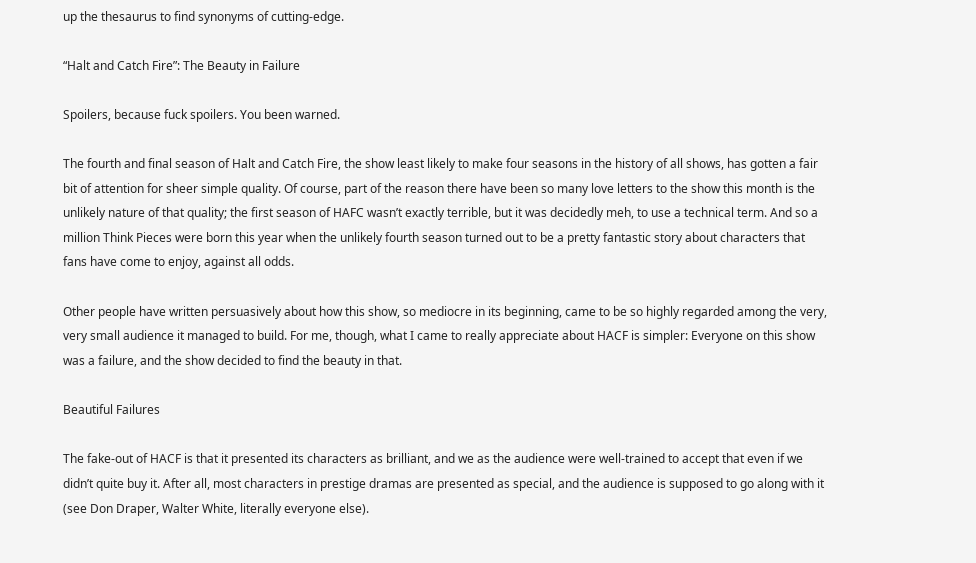up the thesaurus to find synonyms of cutting-edge.

“Halt and Catch Fire”: The Beauty in Failure

Spoilers, because fuck spoilers. You been warned.

The fourth and final season of Halt and Catch Fire, the show least likely to make four seasons in the history of all shows, has gotten a fair bit of attention for sheer simple quality. Of course, part of the reason there have been so many love letters to the show this month is the unlikely nature of that quality; the first season of HAFC wasn’t exactly terrible, but it was decidedly meh, to use a technical term. And so a million Think Pieces were born this year when the unlikely fourth season turned out to be a pretty fantastic story about characters that fans have come to enjoy, against all odds.

Other people have written persuasively about how this show, so mediocre in its beginning, came to be so highly regarded among the very, very small audience it managed to build. For me, though, what I came to really appreciate about HACF is simpler: Everyone on this show was a failure, and the show decided to find the beauty in that.

Beautiful Failures

The fake-out of HACF is that it presented its characters as brilliant, and we as the audience were well-trained to accept that even if we didn’t quite buy it. After all, most characters in prestige dramas are presented as special, and the audience is supposed to go along with it (see Don Draper, Walter White, literally everyone else).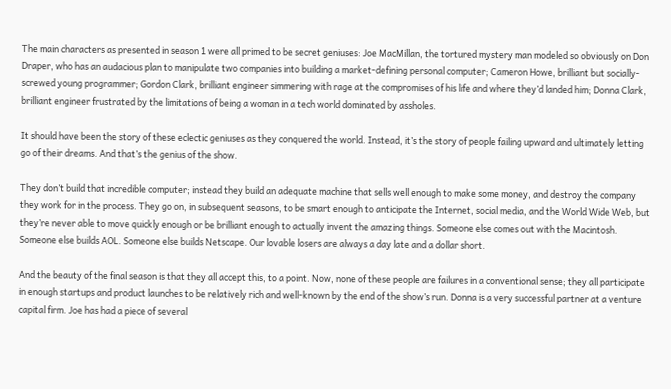The main characters as presented in season 1 were all primed to be secret geniuses: Joe MacMillan, the tortured mystery man modeled so obviously on Don Draper, who has an audacious plan to manipulate two companies into building a market-defining personal computer; Cameron Howe, brilliant but socially-screwed young programmer; Gordon Clark, brilliant engineer simmering with rage at the compromises of his life and where they’d landed him; Donna Clark, brilliant engineer frustrated by the limitations of being a woman in a tech world dominated by assholes.

It should have been the story of these eclectic geniuses as they conquered the world. Instead, it’s the story of people failing upward and ultimately letting go of their dreams. And that’s the genius of the show.

They don’t build that incredible computer; instead they build an adequate machine that sells well enough to make some money, and destroy the company they work for in the process. They go on, in subsequent seasons, to be smart enough to anticipate the Internet, social media, and the World Wide Web, but they’re never able to move quickly enough or be brilliant enough to actually invent the amazing things. Someone else comes out with the Macintosh. Someone else builds AOL. Someone else builds Netscape. Our lovable losers are always a day late and a dollar short.

And the beauty of the final season is that they all accept this, to a point. Now, none of these people are failures in a conventional sense; they all participate in enough startups and product launches to be relatively rich and well-known by the end of the show’s run. Donna is a very successful partner at a venture capital firm. Joe has had a piece of several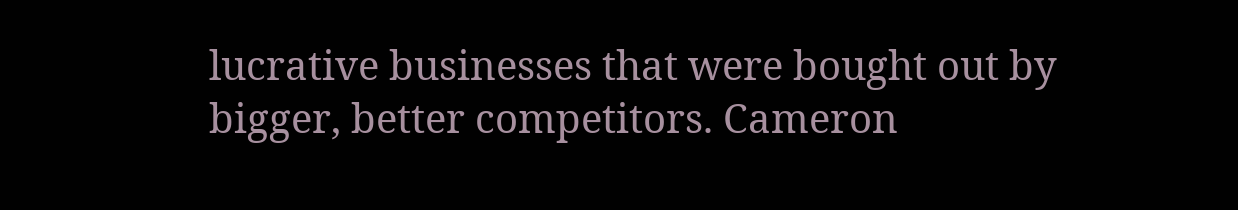lucrative businesses that were bought out by bigger, better competitors. Cameron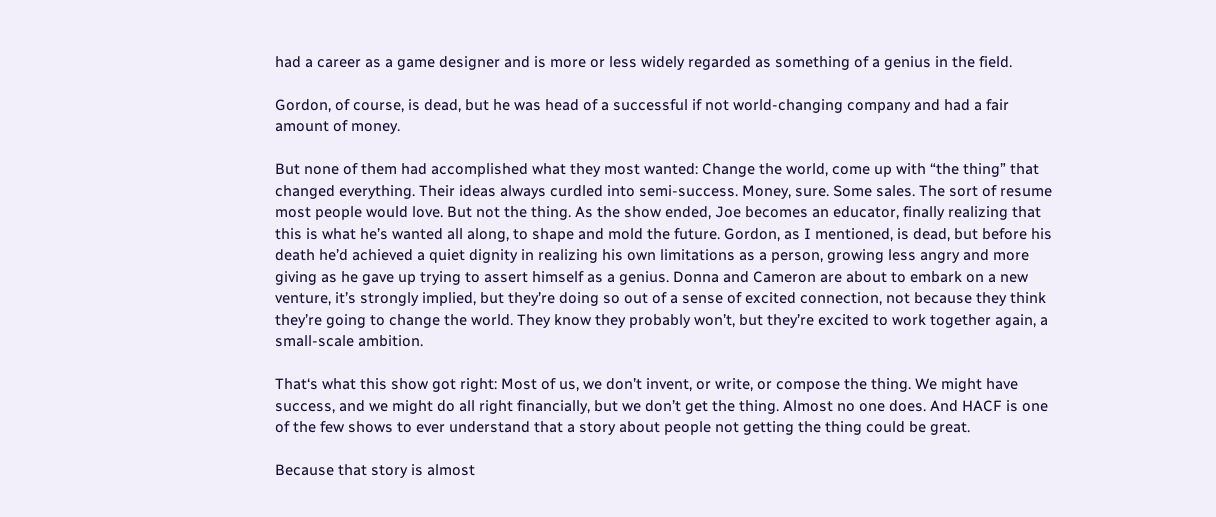had a career as a game designer and is more or less widely regarded as something of a genius in the field.

Gordon, of course, is dead, but he was head of a successful if not world-changing company and had a fair amount of money.

But none of them had accomplished what they most wanted: Change the world, come up with “the thing” that changed everything. Their ideas always curdled into semi-success. Money, sure. Some sales. The sort of resume most people would love. But not the thing. As the show ended, Joe becomes an educator, finally realizing that this is what he’s wanted all along, to shape and mold the future. Gordon, as I mentioned, is dead, but before his death he’d achieved a quiet dignity in realizing his own limitations as a person, growing less angry and more giving as he gave up trying to assert himself as a genius. Donna and Cameron are about to embark on a new venture, it’s strongly implied, but they’re doing so out of a sense of excited connection, not because they think they’re going to change the world. They know they probably won’t, but they’re excited to work together again, a small-scale ambition.

That‘s what this show got right: Most of us, we don’t invent, or write, or compose the thing. We might have success, and we might do all right financially, but we don’t get the thing. Almost no one does. And HACF is one of the few shows to ever understand that a story about people not getting the thing could be great.

Because that story is almost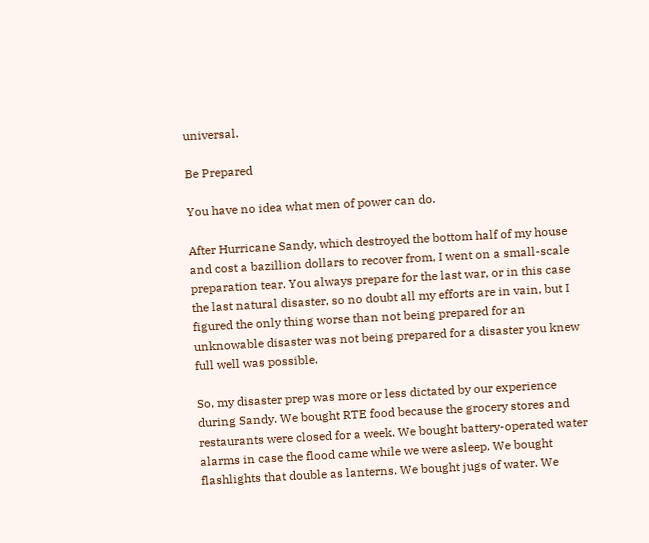universal.

Be Prepared

You have no idea what men of power can do.

After Hurricane Sandy, which destroyed the bottom half of my house and cost a bazillion dollars to recover from, I went on a small-scale preparation tear. You always prepare for the last war, or in this case the last natural disaster, so no doubt all my efforts are in vain, but I figured the only thing worse than not being prepared for an unknowable disaster was not being prepared for a disaster you knew full well was possible.

So, my disaster prep was more or less dictated by our experience during Sandy. We bought RTE food because the grocery stores and restaurants were closed for a week. We bought battery-operated water alarms in case the flood came while we were asleep. We bought flashlights that double as lanterns. We bought jugs of water. We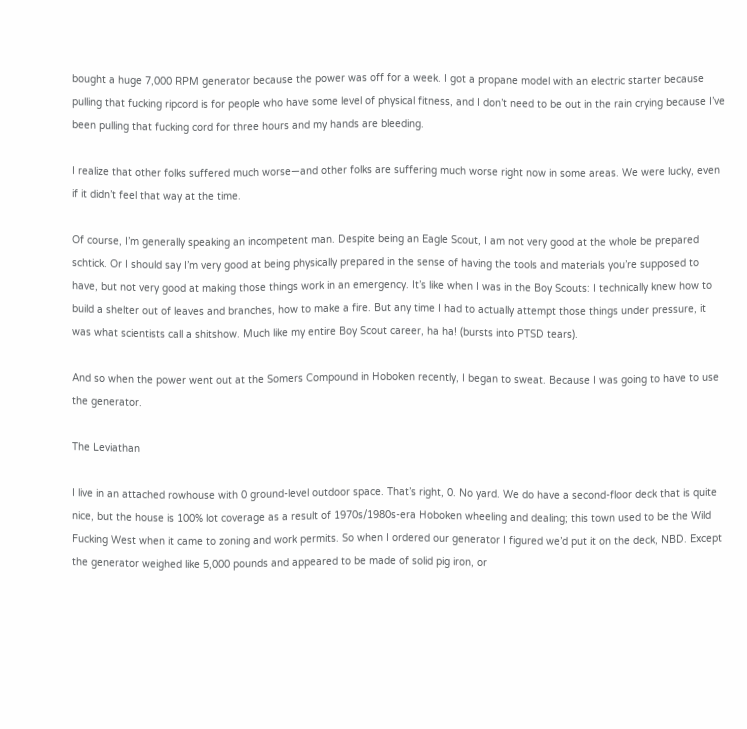bought a huge 7,000 RPM generator because the power was off for a week. I got a propane model with an electric starter because pulling that fucking ripcord is for people who have some level of physical fitness, and I don’t need to be out in the rain crying because I’ve been pulling that fucking cord for three hours and my hands are bleeding.

I realize that other folks suffered much worse—and other folks are suffering much worse right now in some areas. We were lucky, even if it didn’t feel that way at the time.

Of course, I’m generally speaking an incompetent man. Despite being an Eagle Scout, I am not very good at the whole be prepared schtick. Or I should say I’m very good at being physically prepared in the sense of having the tools and materials you’re supposed to have, but not very good at making those things work in an emergency. It’s like when I was in the Boy Scouts: I technically knew how to build a shelter out of leaves and branches, how to make a fire. But any time I had to actually attempt those things under pressure, it was what scientists call a shitshow. Much like my entire Boy Scout career, ha ha! (bursts into PTSD tears).

And so when the power went out at the Somers Compound in Hoboken recently, I began to sweat. Because I was going to have to use the generator.

The Leviathan

I live in an attached rowhouse with 0 ground-level outdoor space. That’s right, 0. No yard. We do have a second-floor deck that is quite nice, but the house is 100% lot coverage as a result of 1970s/1980s-era Hoboken wheeling and dealing; this town used to be the Wild Fucking West when it came to zoning and work permits. So when I ordered our generator I figured we’d put it on the deck, NBD. Except the generator weighed like 5,000 pounds and appeared to be made of solid pig iron, or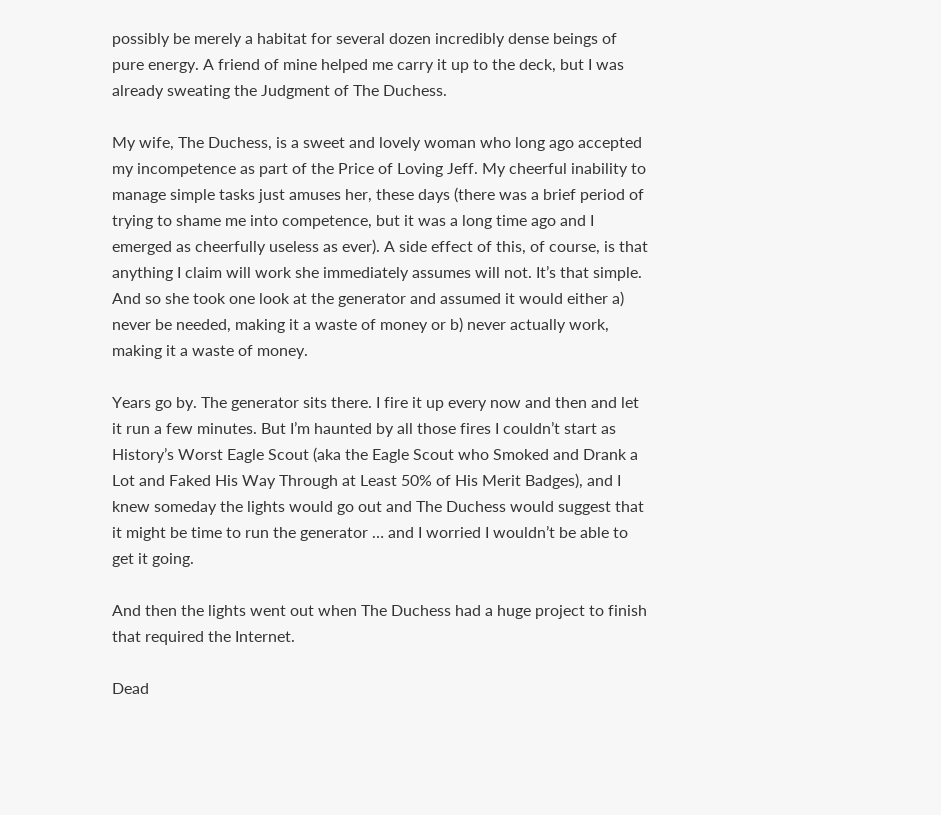possibly be merely a habitat for several dozen incredibly dense beings of pure energy. A friend of mine helped me carry it up to the deck, but I was already sweating the Judgment of The Duchess.

My wife, The Duchess, is a sweet and lovely woman who long ago accepted my incompetence as part of the Price of Loving Jeff. My cheerful inability to manage simple tasks just amuses her, these days (there was a brief period of trying to shame me into competence, but it was a long time ago and I emerged as cheerfully useless as ever). A side effect of this, of course, is that anything I claim will work she immediately assumes will not. It’s that simple. And so she took one look at the generator and assumed it would either a) never be needed, making it a waste of money or b) never actually work, making it a waste of money.

Years go by. The generator sits there. I fire it up every now and then and let it run a few minutes. But I’m haunted by all those fires I couldn’t start as History’s Worst Eagle Scout (aka the Eagle Scout who Smoked and Drank a Lot and Faked His Way Through at Least 50% of His Merit Badges), and I knew someday the lights would go out and The Duchess would suggest that it might be time to run the generator … and I worried I wouldn’t be able to get it going.

And then the lights went out when The Duchess had a huge project to finish that required the Internet.

Dead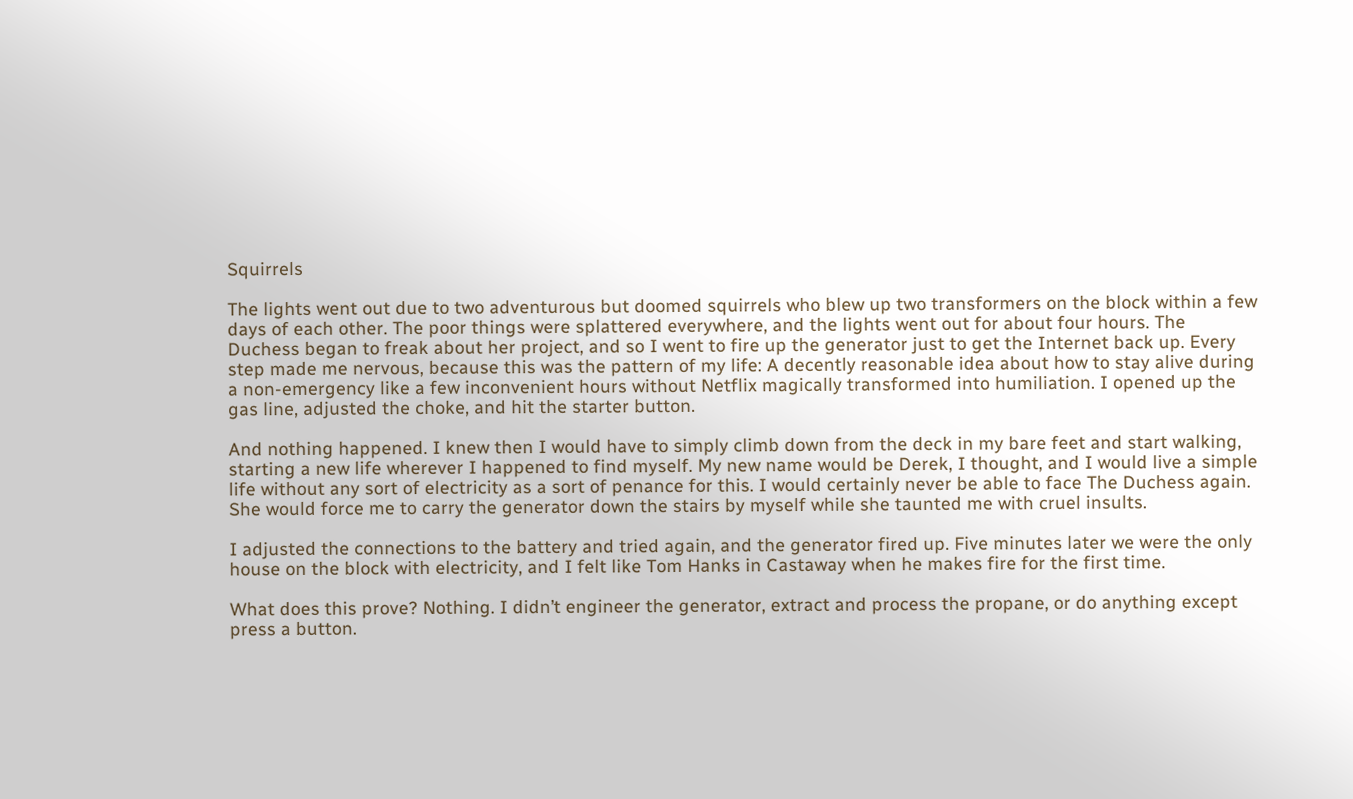Squirrels

The lights went out due to two adventurous but doomed squirrels who blew up two transformers on the block within a few days of each other. The poor things were splattered everywhere, and the lights went out for about four hours. The Duchess began to freak about her project, and so I went to fire up the generator just to get the Internet back up. Every step made me nervous, because this was the pattern of my life: A decently reasonable idea about how to stay alive during a non-emergency like a few inconvenient hours without Netflix magically transformed into humiliation. I opened up the gas line, adjusted the choke, and hit the starter button.

And nothing happened. I knew then I would have to simply climb down from the deck in my bare feet and start walking, starting a new life wherever I happened to find myself. My new name would be Derek, I thought, and I would live a simple life without any sort of electricity as a sort of penance for this. I would certainly never be able to face The Duchess again. She would force me to carry the generator down the stairs by myself while she taunted me with cruel insults.

I adjusted the connections to the battery and tried again, and the generator fired up. Five minutes later we were the only house on the block with electricity, and I felt like Tom Hanks in Castaway when he makes fire for the first time.

What does this prove? Nothing. I didn’t engineer the generator, extract and process the propane, or do anything except press a button.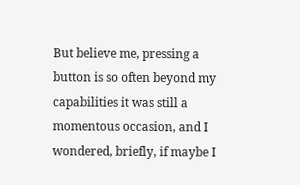But believe me, pressing a button is so often beyond my capabilities it was still a momentous occasion, and I wondered, briefly, if maybe I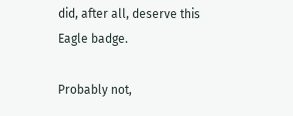did, after all, deserve this Eagle badge.

Probably not,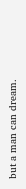but a man can dream.